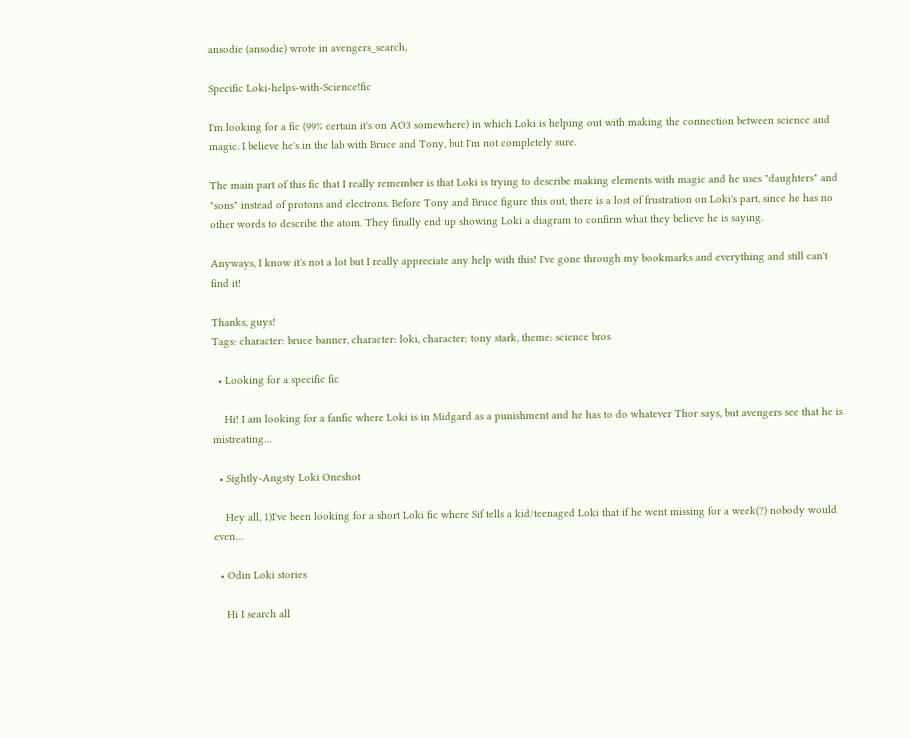ansodie (ansodie) wrote in avengers_search,

Specific Loki-helps-with-Science!fic

I'm looking for a fic (99% certain it's on AO3 somewhere) in which Loki is helping out with making the connection between science and magic. I believe he's in the lab with Bruce and Tony, but I'm not completely sure.

The main part of this fic that I really remember is that Loki is trying to describe making elements with magic and he uses "daughters" and "sons" instead of protons and electrons. Before Tony and Bruce figure this out, there is a lost of frustration on Loki's part, since he has no other words to describe the atom. They finally end up showing Loki a diagram to confirm what they believe he is saying.

Anyways, I know it's not a lot but I really appreciate any help with this! I've gone through my bookmarks and everything and still can't find it!

Thanks, guys!
Tags: character: bruce banner, character: loki, character: tony stark, theme: science bros

  • Looking for a specific fic

    Hi! I am looking for a fanfic where Loki is in Midgard as a punishment and he has to do whatever Thor says, but avengers see that he is mistreating…

  • Sightly-Angsty Loki Oneshot

    Hey all, 1)I've been looking for a short Loki fic where Sif tells a kid/teenaged Loki that if he went missing for a week(?) nobody would even…

  • Odin Loki stories

    Hi I search all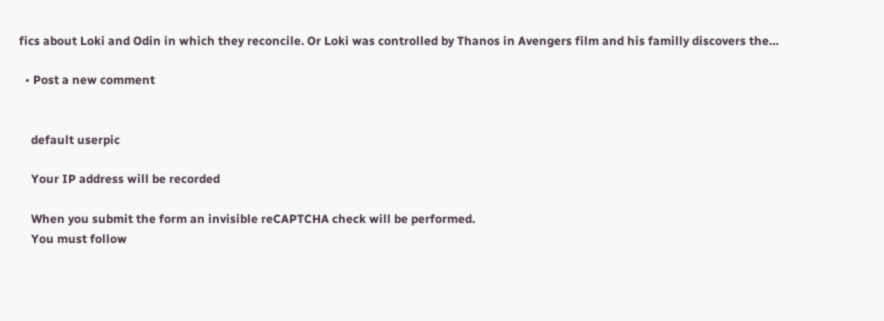fics about Loki and Odin in which they reconcile. Or Loki was controlled by Thanos in Avengers film and his familly discovers the…

  • Post a new comment


    default userpic

    Your IP address will be recorded

    When you submit the form an invisible reCAPTCHA check will be performed.
    You must follow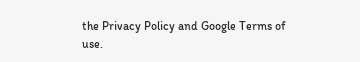the Privacy Policy and Google Terms of use.